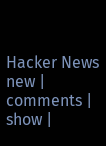Hacker News new | comments | show |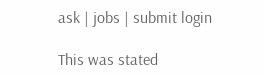ask | jobs | submit login

This was stated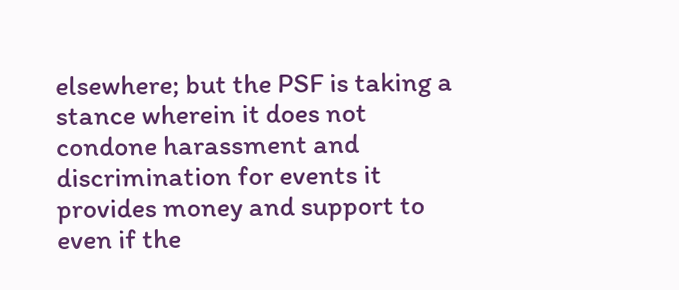elsewhere; but the PSF is taking a stance wherein it does not condone harassment and discrimination for events it provides money and support to even if the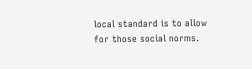local standard is to allow for those social norms.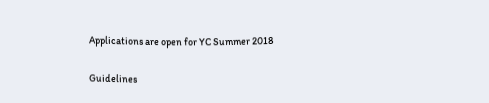Applications are open for YC Summer 2018

Guidelines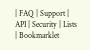| FAQ | Support | API | Security | Lists | Bookmarklet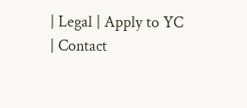| Legal | Apply to YC | Contact